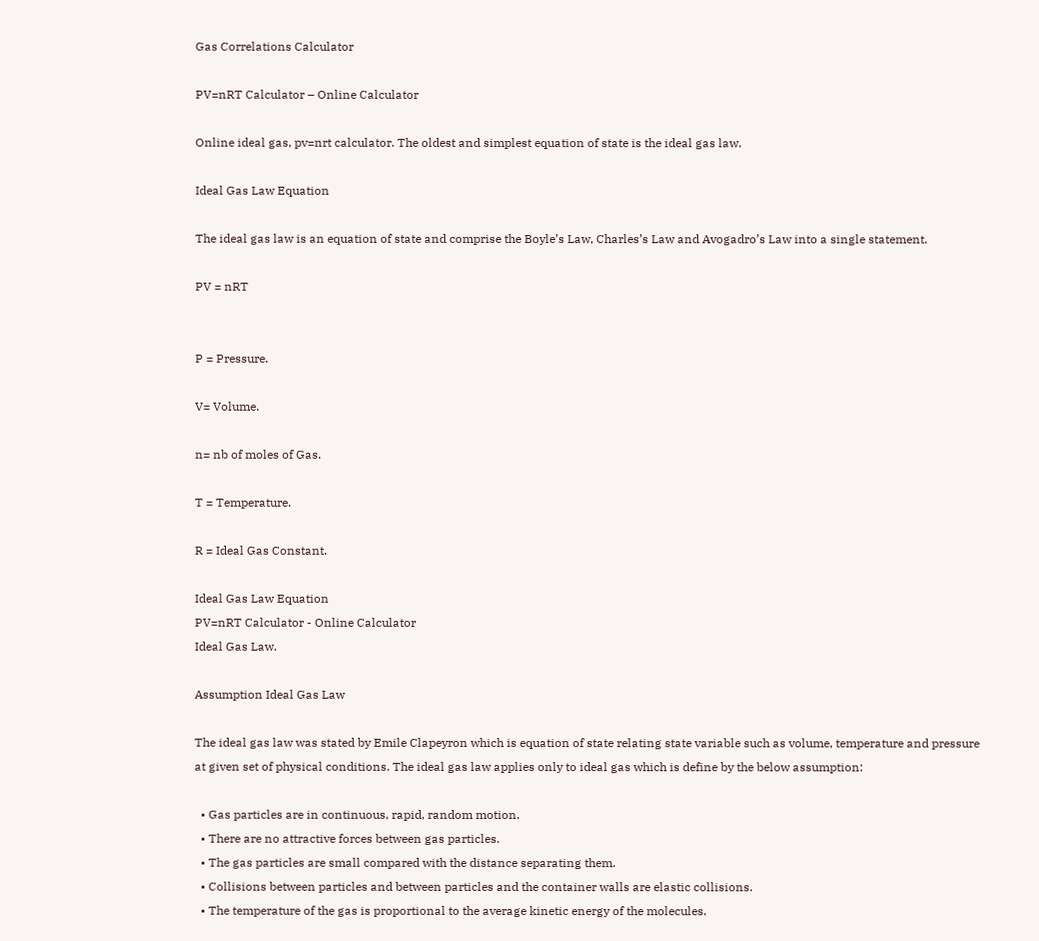Gas Correlations Calculator

PV=nRT Calculator – Online Calculator

Online ideal gas, pv=nrt calculator. The oldest and simplest equation of state is the ideal gas law.

Ideal Gas Law Equation

The ideal gas law is an equation of state and comprise the Boyle’s Law, Charles’s Law and Avogadro’s Law into a single statement.

PV = nRT


P = Pressure.

V= Volume.

n= nb of moles of Gas.

T = Temperature.

R = Ideal Gas Constant.

Ideal Gas Law Equation
PV=nRT Calculator - Online Calculator
Ideal Gas Law.

Assumption Ideal Gas Law

The ideal gas law was stated by Emile Clapeyron which is equation of state relating state variable such as volume, temperature and pressure at given set of physical conditions. The ideal gas law applies only to ideal gas which is define by the below assumption:

  • Gas particles are in continuous, rapid, random motion.
  • There are no attractive forces between gas particles.
  • The gas particles are small compared with the distance separating them.
  • Collisions between particles and between particles and the container walls are elastic collisions.
  • The temperature of the gas is proportional to the average kinetic energy of the molecules.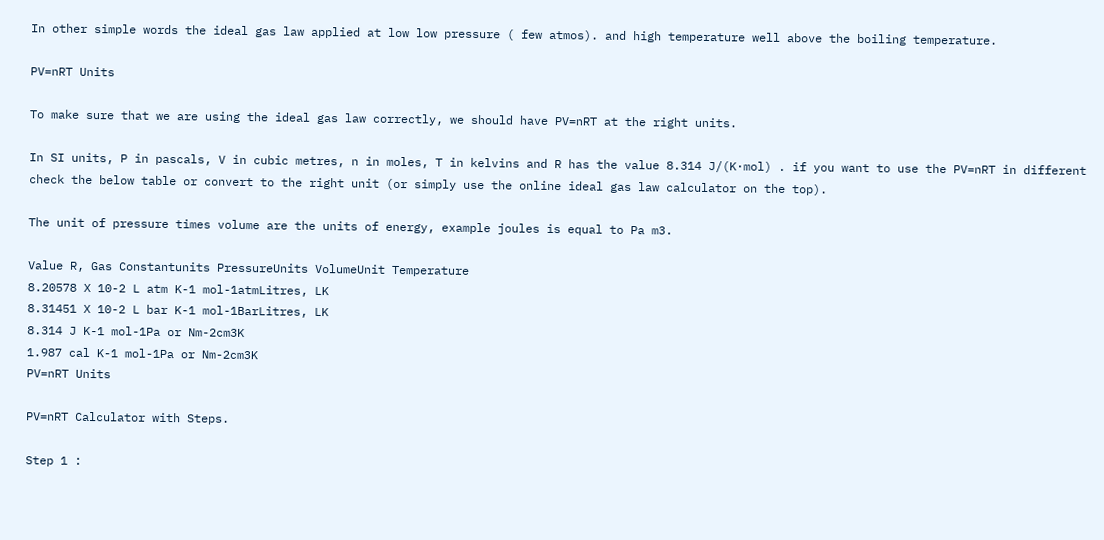In other simple words the ideal gas law applied at low low pressure ( few atmos). and high temperature well above the boiling temperature.

PV=nRT Units

To make sure that we are using the ideal gas law correctly, we should have PV=nRT at the right units.

In SI units, P in pascals, V in cubic metres, n in moles, T in kelvins and R has the value 8.314 J/(K·mol) . if you want to use the PV=nRT in different check the below table or convert to the right unit (or simply use the online ideal gas law calculator on the top).

The unit of pressure times volume are the units of energy, example joules is equal to Pa m3.

Value R, Gas Constantunits PressureUnits VolumeUnit Temperature
8.20578 X 10-2 L atm K-1 mol-1atmLitres, LK
8.31451 X 10-2 L bar K-1 mol-1BarLitres, LK
8.314 J K-1 mol-1Pa or Nm-2cm3K
1.987 cal K-1 mol-1Pa or Nm-2cm3K
PV=nRT Units

PV=nRT Calculator with Steps.

Step 1 :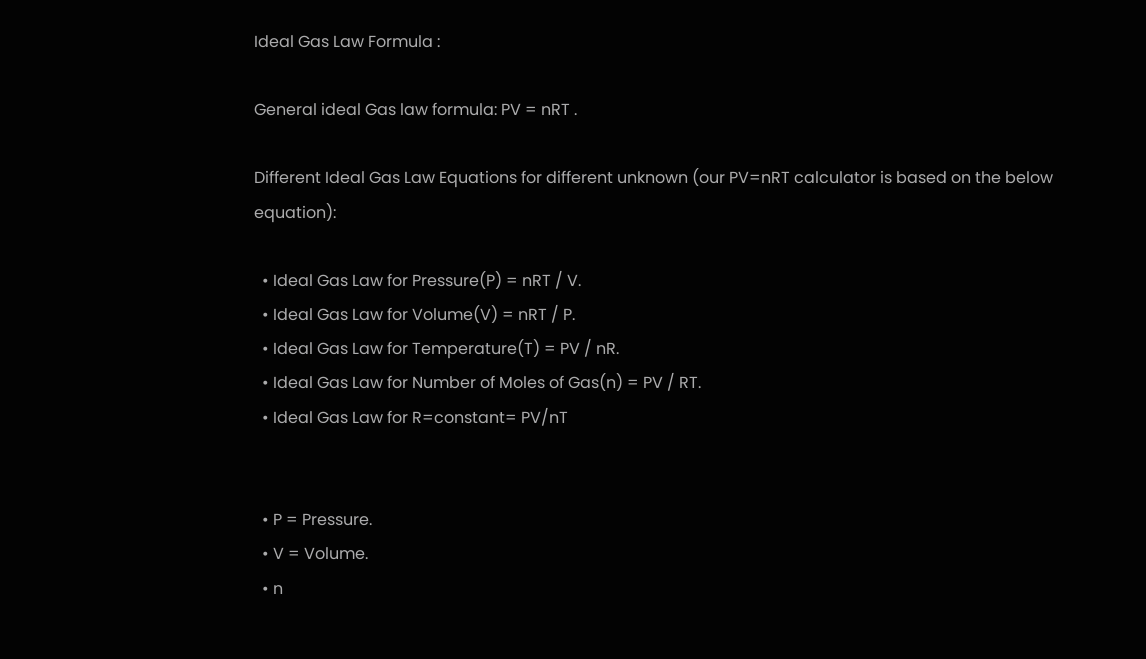Ideal Gas Law Formula :

General ideal Gas law formula: PV = nRT .

Different Ideal Gas Law Equations for different unknown (our PV=nRT calculator is based on the below equation):

  • Ideal Gas Law for Pressure(P) = nRT / V.
  • Ideal Gas Law for Volume(V) = nRT / P.
  • Ideal Gas Law for Temperature(T) = PV / nR.
  • Ideal Gas Law for Number of Moles of Gas(n) = PV / RT.
  • Ideal Gas Law for R=constant= PV/nT


  • P = Pressure.
  • V = Volume.
  • n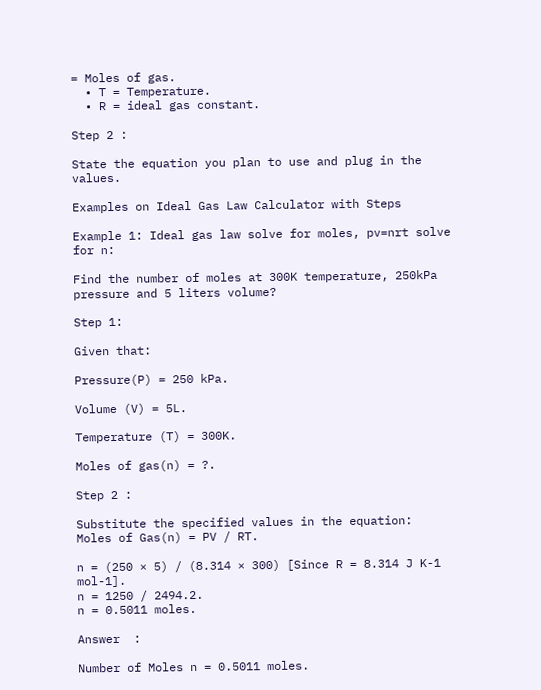= Moles of gas.
  • T = Temperature.
  • R = ideal gas constant.

Step 2 :

State the equation you plan to use and plug in the values.

Examples on Ideal Gas Law Calculator with Steps

Example 1: Ideal gas law solve for moles, pv=nrt solve for n:

Find the number of moles at 300K temperature, 250kPa pressure and 5 liters volume?

Step 1:

Given that:

Pressure(P) = 250 kPa.

Volume (V) = 5L.

Temperature (T) = 300K.

Moles of gas(n) = ?.

Step 2 :

Substitute the specified values in the equation:
Moles of Gas(n) = PV / RT.

n = (250 × 5) / (8.314 × 300) [Since R = 8.314 J K-1 mol-1].
n = 1250 / 2494.2.
n = 0.5011 moles.

Answer  :

Number of Moles n = 0.5011 moles.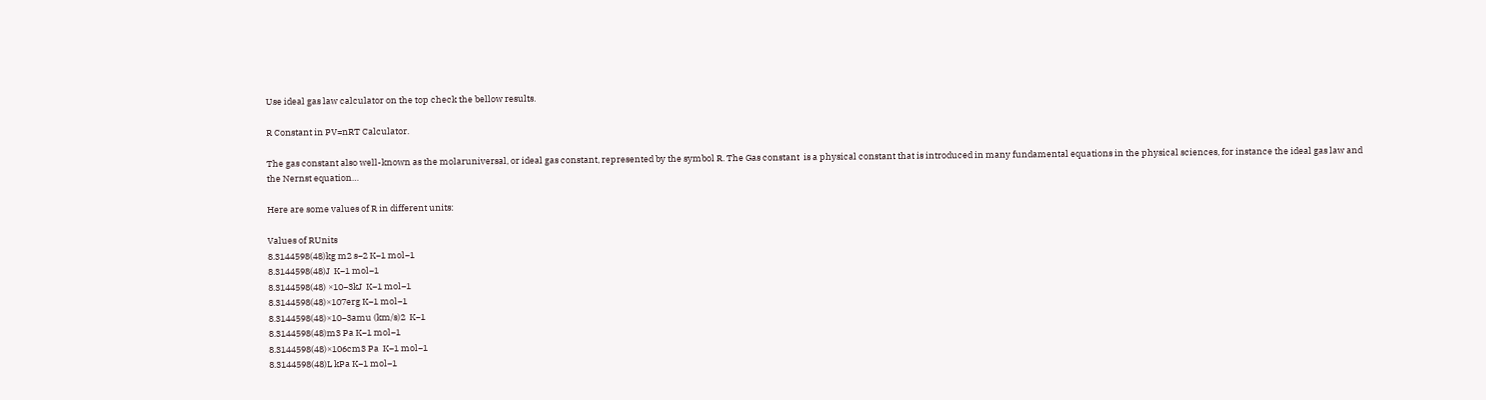Use ideal gas law calculator on the top check the bellow results.

R Constant in PV=nRT Calculator.

The gas constant also well-known as the molaruniversal, or ideal gas constant, represented by the symbol R. The Gas constant  is a physical constant that is introduced in many fundamental equations in the physical sciences, for instance the ideal gas law and the Nernst equation…

Here are some values of R in different units:

Values of RUnits
8.3144598(48)kg m2 s−2 K−1 mol−1
8.3144598(48)J  K−1 mol−1
8.3144598(48) ×10−3kJ  K−1 mol−1
8.3144598(48)×107erg K−1 mol−1
8.3144598(48)×10−3amu (km/s)2  K−1
8.3144598(48)m3 Pa K−1 mol−1
8.3144598(48)×106cm3 Pa  K−1 mol−1
8.3144598(48)L kPa K−1 mol−1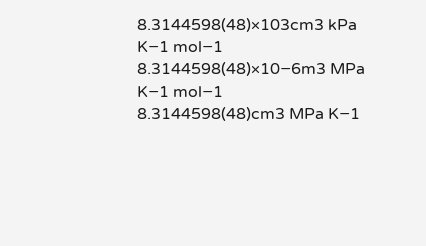8.3144598(48)×103cm3 kPa K−1 mol−1
8.3144598(48)×10−6m3 MPa K−1 mol−1
8.3144598(48)cm3 MPa K−1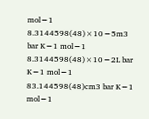mol−1
8.3144598(48)×10−5m3 bar K−1 mol−1
8.3144598(48)×10−2L bar K−1 mol−1
83.144598(48)cm3 bar K−1 mol−1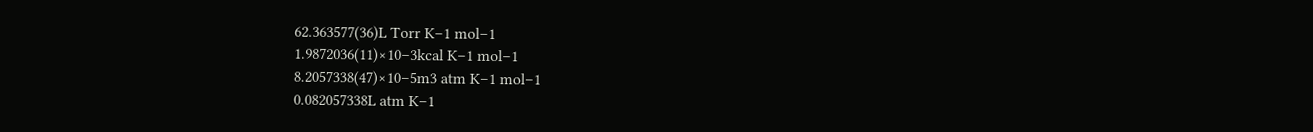62.363577(36)L Torr K−1 mol−1
1.9872036(11)×10−3kcal K−1 mol−1
8.2057338(47)×10−5m3 atm K−1 mol−1
0.082057338L atm K−1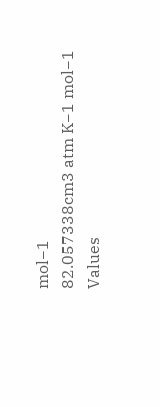mol−1
82.057338cm3 atm K−1 mol−1
Values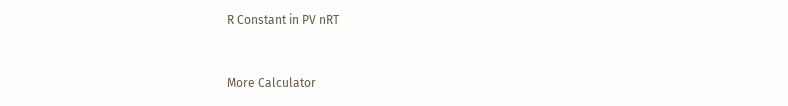R Constant in PV nRT


More Calculator